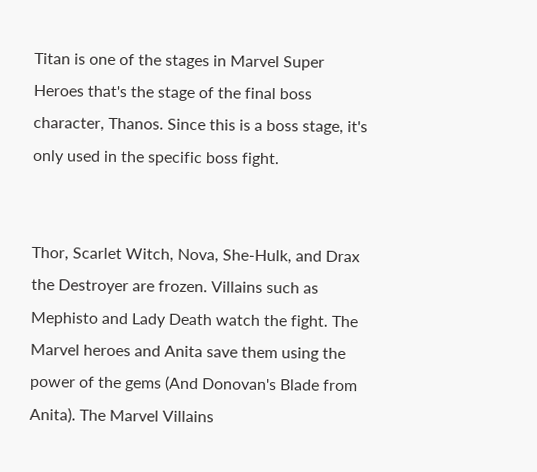Titan is one of the stages in Marvel Super Heroes that's the stage of the final boss character, Thanos. Since this is a boss stage, it's only used in the specific boss fight.


Thor, Scarlet Witch, Nova, She-Hulk, and Drax the Destroyer are frozen. Villains such as Mephisto and Lady Death watch the fight. The Marvel heroes and Anita save them using the power of the gems (And Donovan's Blade from Anita). The Marvel Villains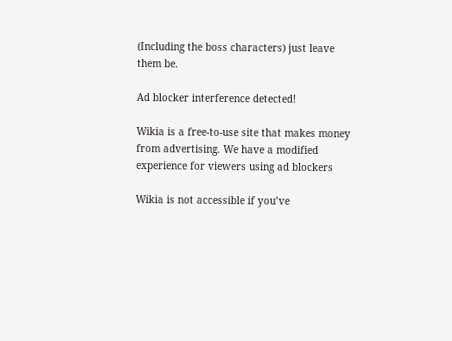(Including the boss characters) just leave them be.

Ad blocker interference detected!

Wikia is a free-to-use site that makes money from advertising. We have a modified experience for viewers using ad blockers

Wikia is not accessible if you’ve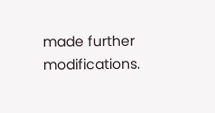made further modifications.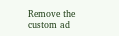Remove the custom ad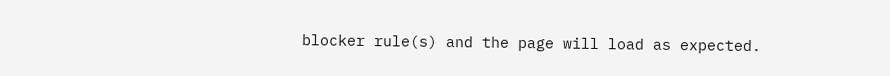blocker rule(s) and the page will load as expected.